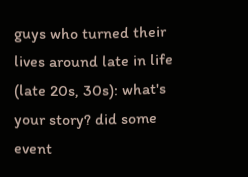guys who turned their lives around late in life (late 20s, 30s): what's your story? did some event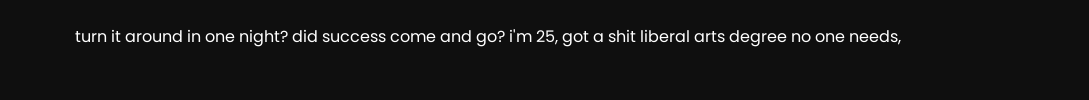turn it around in one night? did success come and go? i'm 25, got a shit liberal arts degree no one needs,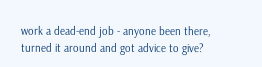work a dead-end job - anyone been there, turned it around and got advice to give?